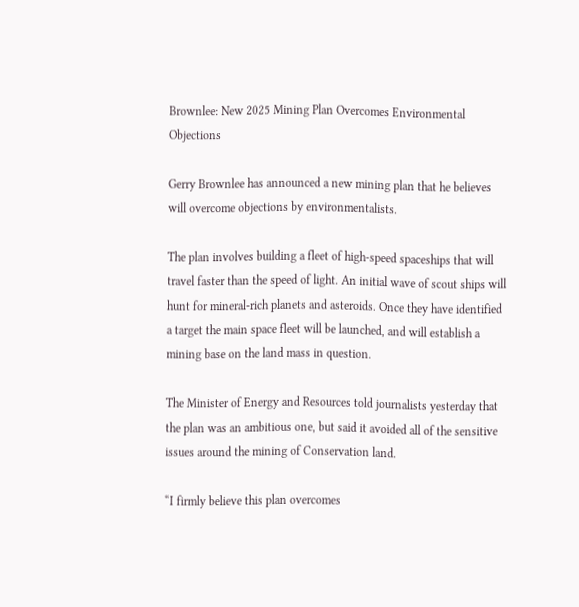Brownlee: New 2025 Mining Plan Overcomes Environmental Objections

Gerry Brownlee has announced a new mining plan that he believes will overcome objections by environmentalists.

The plan involves building a fleet of high-speed spaceships that will travel faster than the speed of light. An initial wave of scout ships will hunt for mineral-rich planets and asteroids. Once they have identified a target the main space fleet will be launched, and will establish a mining base on the land mass in question.

The Minister of Energy and Resources told journalists yesterday that the plan was an ambitious one, but said it avoided all of the sensitive issues around the mining of Conservation land.

“I firmly believe this plan overcomes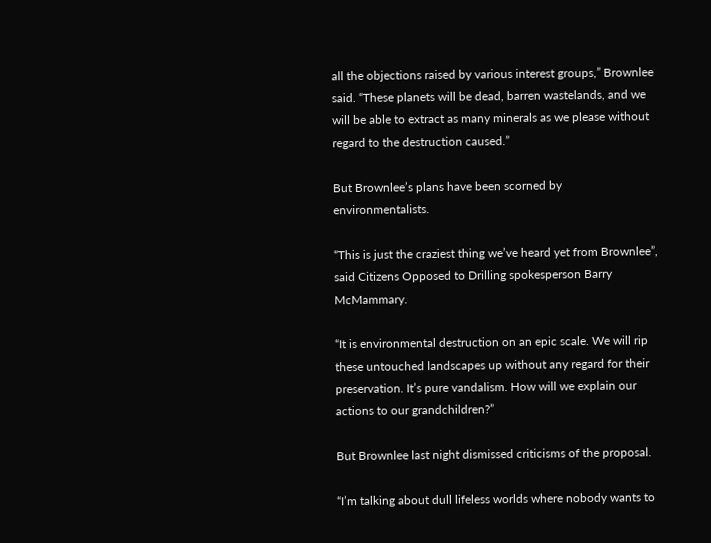all the objections raised by various interest groups,” Brownlee said. “These planets will be dead, barren wastelands, and we will be able to extract as many minerals as we please without regard to the destruction caused.”

But Brownlee’s plans have been scorned by environmentalists.

“This is just the craziest thing we’ve heard yet from Brownlee”, said Citizens Opposed to Drilling spokesperson Barry McMammary.

“It is environmental destruction on an epic scale. We will rip these untouched landscapes up without any regard for their preservation. It’s pure vandalism. How will we explain our actions to our grandchildren?”

But Brownlee last night dismissed criticisms of the proposal.

“I’m talking about dull lifeless worlds where nobody wants to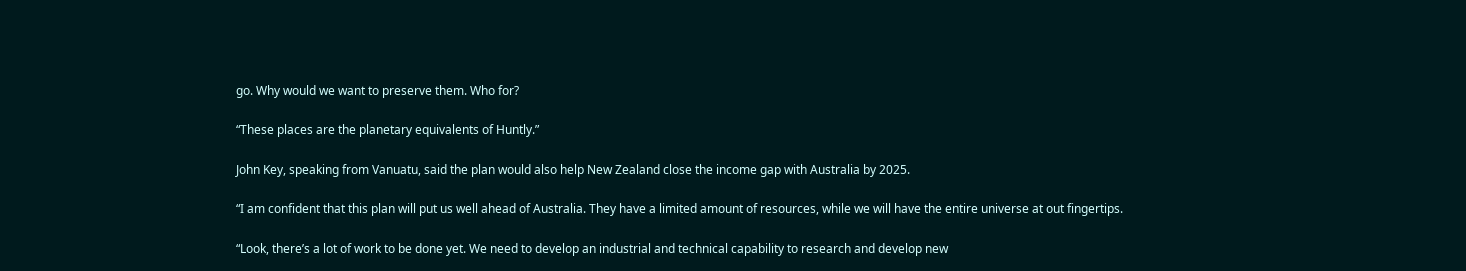go. Why would we want to preserve them. Who for?

“These places are the planetary equivalents of Huntly.”

John Key, speaking from Vanuatu, said the plan would also help New Zealand close the income gap with Australia by 2025.

“I am confident that this plan will put us well ahead of Australia. They have a limited amount of resources, while we will have the entire universe at out fingertips.

“Look, there’s a lot of work to be done yet. We need to develop an industrial and technical capability to research and develop new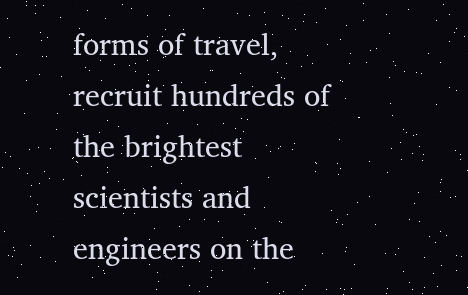forms of travel, recruit hundreds of the brightest scientists and engineers on the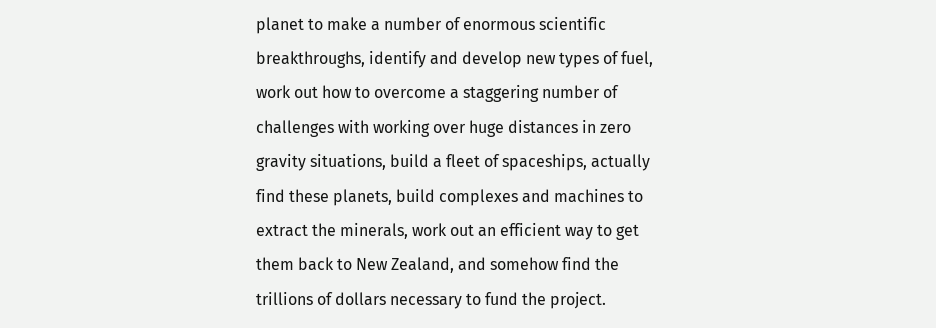planet to make a number of enormous scientific breakthroughs, identify and develop new types of fuel, work out how to overcome a staggering number of challenges with working over huge distances in zero gravity situations, build a fleet of spaceships, actually find these planets, build complexes and machines to extract the minerals, work out an efficient way to get them back to New Zealand, and somehow find the trillions of dollars necessary to fund the project.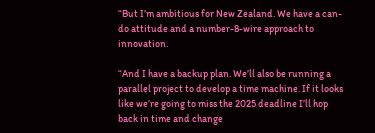“But I’m ambitious for New Zealand. We have a can-do attitude and a number-8-wire approach to innovation.

“And I have a backup plan. We’ll also be running a parallel project to develop a time machine. If it looks like we’re going to miss the 2025 deadline I’ll hop back in time and change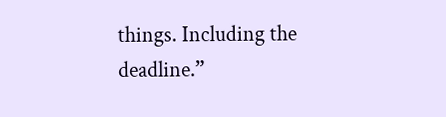things. Including the deadline.”